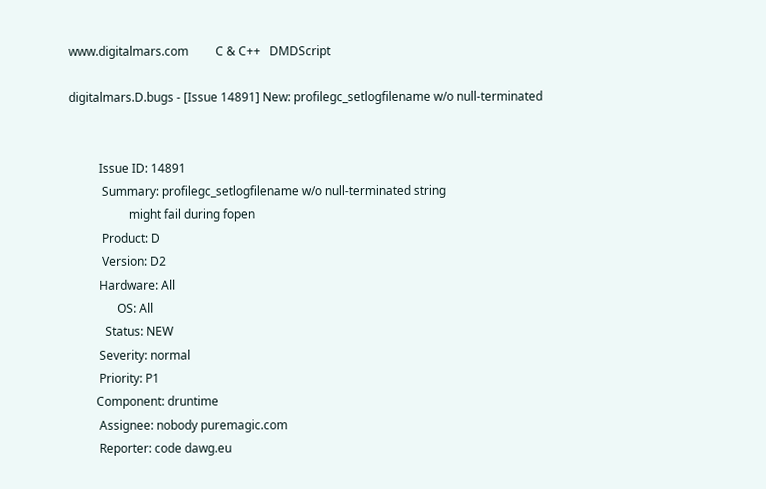www.digitalmars.com         C & C++   DMDScript

digitalmars.D.bugs - [Issue 14891] New: profilegc_setlogfilename w/o null-terminated


          Issue ID: 14891
           Summary: profilegc_setlogfilename w/o null-terminated string
                    might fail during fopen
           Product: D
           Version: D2
          Hardware: All
                OS: All
            Status: NEW
          Severity: normal
          Priority: P1
         Component: druntime
          Assignee: nobody puremagic.com
          Reporter: code dawg.eu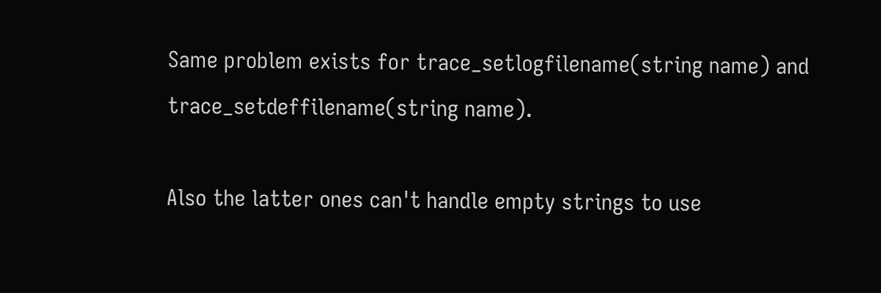Same problem exists for trace_setlogfilename(string name) and
trace_setdeffilename(string name).

Also the latter ones can't handle empty strings to use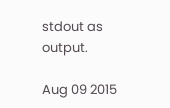stdout as output.

Aug 09 2015